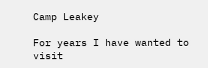Camp Leakey

For years I have wanted to visit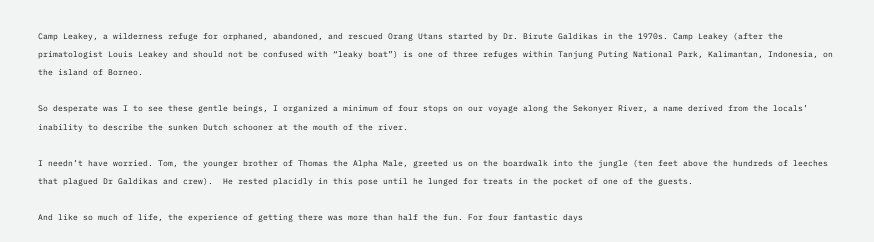Camp Leakey, a wilderness refuge for orphaned, abandoned, and rescued Orang Utans started by Dr. Birute Galdikas in the 1970s. Camp Leakey (after the primatologist Louis Leakey and should not be confused with “leaky boat”) is one of three refuges within Tanjung Puting National Park, Kalimantan, Indonesia, on the island of Borneo.

So desperate was I to see these gentle beings, I organized a minimum of four stops on our voyage along the Sekonyer River, a name derived from the locals’ inability to describe the sunken Dutch schooner at the mouth of the river.

I needn’t have worried. Tom, the younger brother of Thomas the Alpha Male, greeted us on the boardwalk into the jungle (ten feet above the hundreds of leeches that plagued Dr Galdikas and crew).  He rested placidly in this pose until he lunged for treats in the pocket of one of the guests.

And like so much of life, the experience of getting there was more than half the fun. For four fantastic days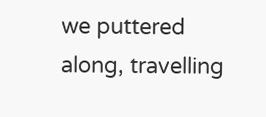we puttered along, travelling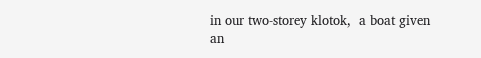in our two-storey klotok,  a boat given an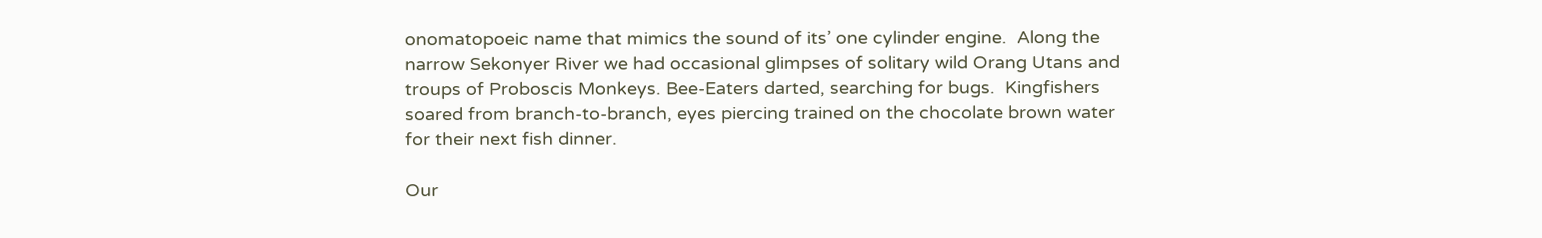onomatopoeic name that mimics the sound of its’ one cylinder engine.  Along the narrow Sekonyer River we had occasional glimpses of solitary wild Orang Utans and troups of Proboscis Monkeys. Bee-Eaters darted, searching for bugs.  Kingfishers soared from branch-to-branch, eyes piercing trained on the chocolate brown water for their next fish dinner.

Our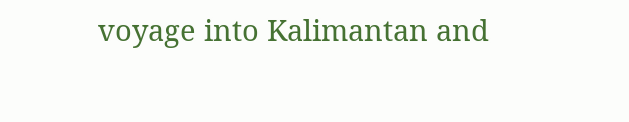voyage into Kalimantan and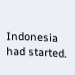Indonesia had started.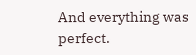And everything was perfect.